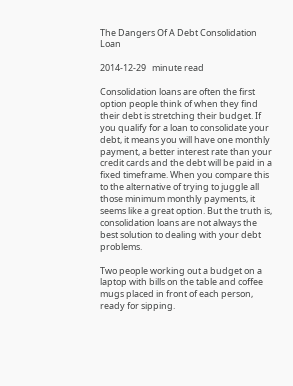The Dangers Of A Debt Consolidation Loan

2014-12-29   minute read

Consolidation loans are often the first option people think of when they find their debt is stretching their budget. If you qualify for a loan to consolidate your debt, it means you will have one monthly payment, a better interest rate than your credit cards and the debt will be paid in a fixed timeframe. When you compare this to the alternative of trying to juggle all those minimum monthly payments, it seems like a great option. But the truth is, consolidation loans are not always the best solution to dealing with your debt problems.

Two people working out a budget on a laptop with bills on the table and coffee mugs placed in front of each person, ready for sipping.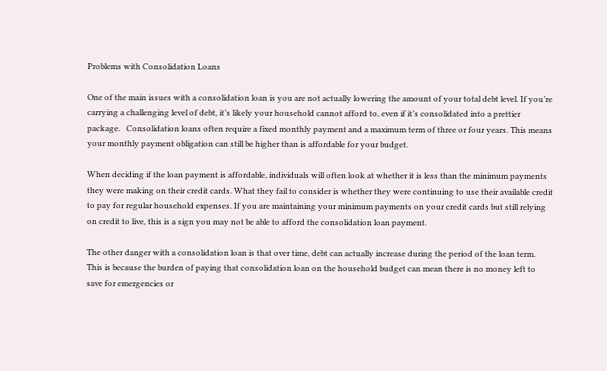Problems with Consolidation Loans

One of the main issues with a consolidation loan is you are not actually lowering the amount of your total debt level. If you’re carrying a challenging level of debt, it’s likely your household cannot afford to, even if it’s consolidated into a prettier package.   Consolidation loans often require a fixed monthly payment and a maximum term of three or four years. This means your monthly payment obligation can still be higher than is affordable for your budget.

When deciding if the loan payment is affordable, individuals will often look at whether it is less than the minimum payments they were making on their credit cards. What they fail to consider is whether they were continuing to use their available credit to pay for regular household expenses. If you are maintaining your minimum payments on your credit cards but still relying on credit to live, this is a sign you may not be able to afford the consolidation loan payment.

The other danger with a consolidation loan is that over time, debt can actually increase during the period of the loan term. This is because the burden of paying that consolidation loan on the household budget can mean there is no money left to save for emergencies or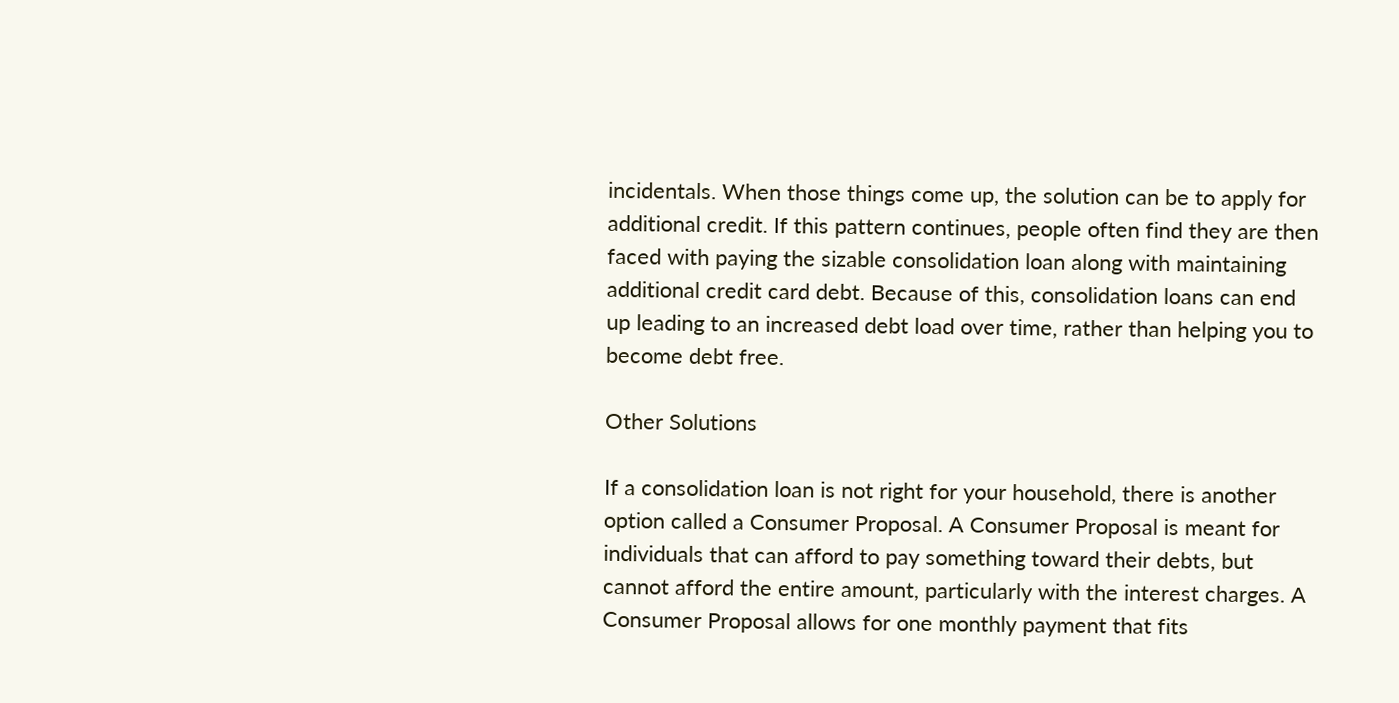incidentals. When those things come up, the solution can be to apply for additional credit. If this pattern continues, people often find they are then faced with paying the sizable consolidation loan along with maintaining additional credit card debt. Because of this, consolidation loans can end up leading to an increased debt load over time, rather than helping you to become debt free.

Other Solutions

If a consolidation loan is not right for your household, there is another option called a Consumer Proposal. A Consumer Proposal is meant for individuals that can afford to pay something toward their debts, but cannot afford the entire amount, particularly with the interest charges. A Consumer Proposal allows for one monthly payment that fits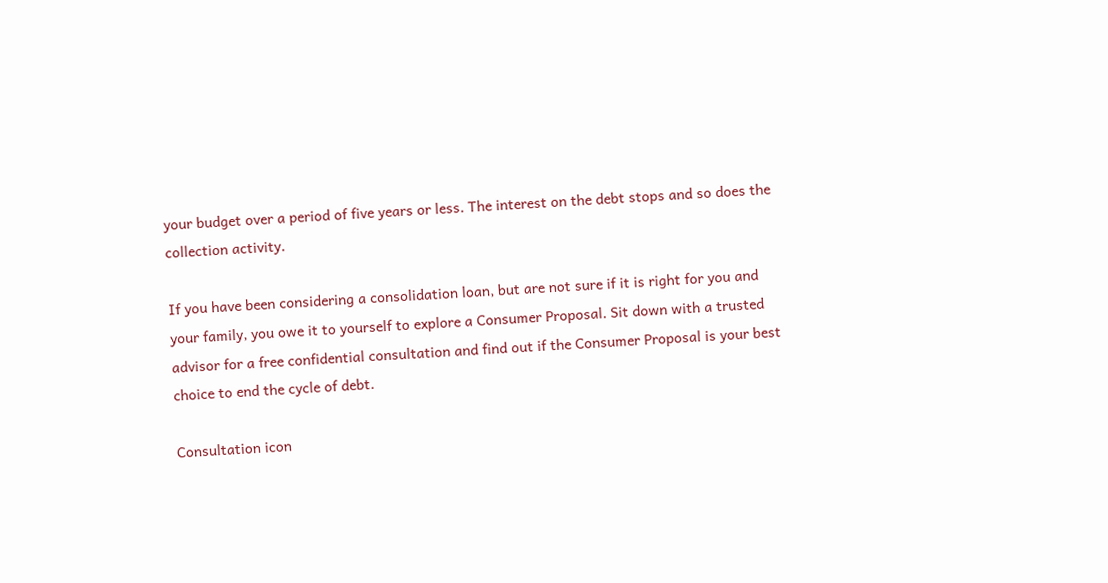your budget over a period of five years or less. The interest on the debt stops and so does the collection activity.

If you have been considering a consolidation loan, but are not sure if it is right for you and your family, you owe it to yourself to explore a Consumer Proposal. Sit down with a trusted advisor for a free confidential consultation and find out if the Consumer Proposal is your best choice to end the cycle of debt.

Consultation icon